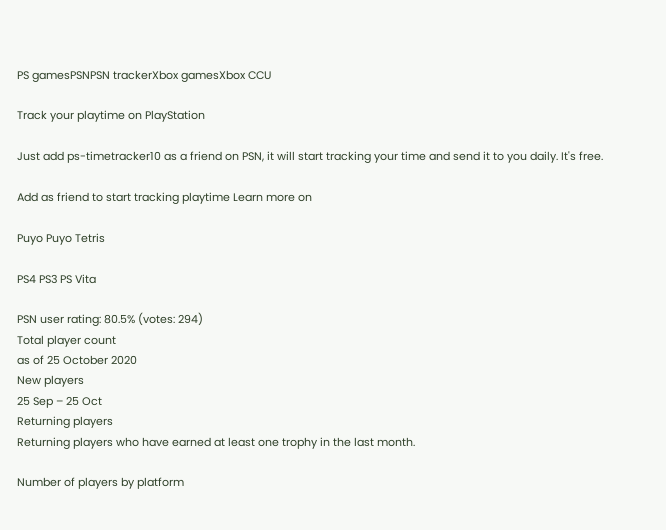PS gamesPSNPSN trackerXbox gamesXbox CCU

Track your playtime on PlayStation

Just add ps-timetracker10 as a friend on PSN, it will start tracking your time and send it to you daily. It's free.

Add as friend to start tracking playtime Learn more on

Puyo Puyo Tetris

PS4 PS3 PS Vita

PSN user rating: 80.5% (votes: 294)
Total player count
as of 25 October 2020
New players
25 Sep – 25 Oct
Returning players
Returning players who have earned at least one trophy in the last month.

Number of players by platform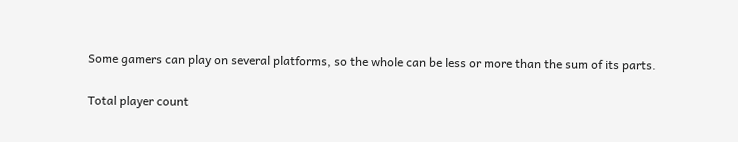Some gamers can play on several platforms, so the whole can be less or more than the sum of its parts.

Total player count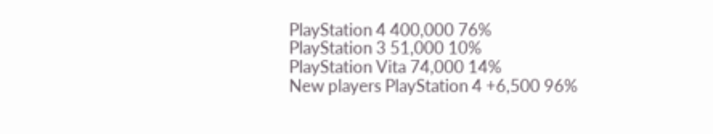PlayStation 4 400,000 76%
PlayStation 3 51,000 10%
PlayStation Vita 74,000 14%
New players PlayStation 4 +6,500 96%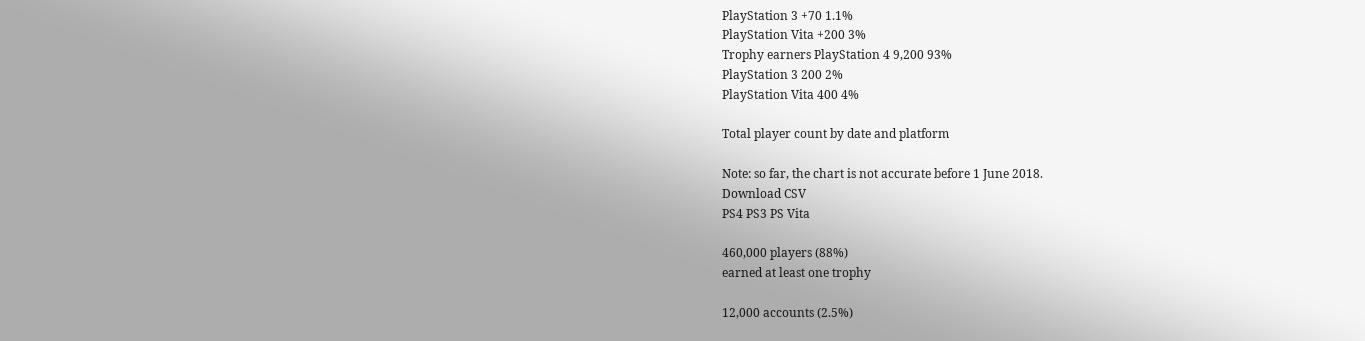PlayStation 3 +70 1.1%
PlayStation Vita +200 3%
Trophy earners PlayStation 4 9,200 93%
PlayStation 3 200 2%
PlayStation Vita 400 4%

Total player count by date and platform

Note: so far, the chart is not accurate before 1 June 2018.
Download CSV
PS4 PS3 PS Vita

460,000 players (88%)
earned at least one trophy

12,000 accounts (2.5%)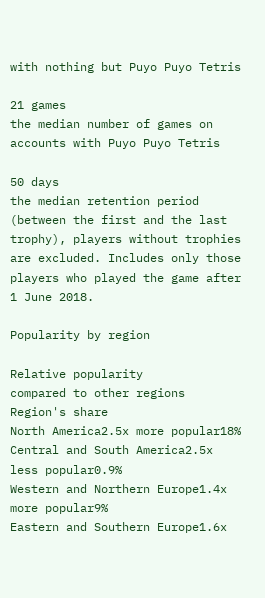with nothing but Puyo Puyo Tetris

21 games
the median number of games on accounts with Puyo Puyo Tetris

50 days
the median retention period (between the first and the last trophy), players without trophies are excluded. Includes only those players who played the game after 1 June 2018.

Popularity by region

Relative popularity
compared to other regions
Region's share
North America2.5x more popular18%
Central and South America2.5x less popular0.9%
Western and Northern Europe1.4x more popular9%
Eastern and Southern Europe1.6x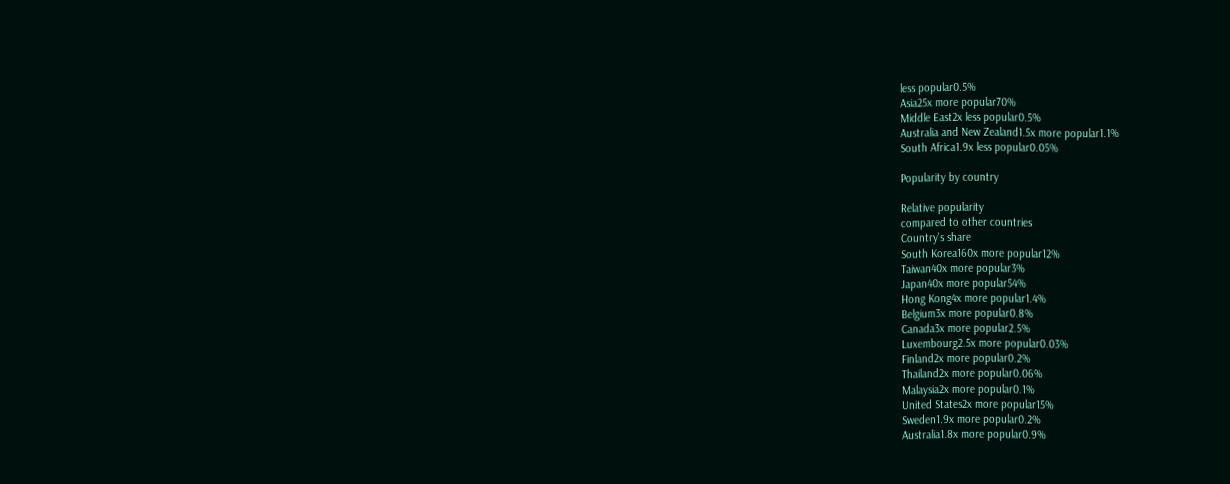less popular0.5%
Asia25x more popular70%
Middle East2x less popular0.5%
Australia and New Zealand1.5x more popular1.1%
South Africa1.9x less popular0.05%

Popularity by country

Relative popularity
compared to other countries
Country's share
South Korea160x more popular12%
Taiwan40x more popular3%
Japan40x more popular54%
Hong Kong4x more popular1.4%
Belgium3x more popular0.8%
Canada3x more popular2.5%
Luxembourg2.5x more popular0.03%
Finland2x more popular0.2%
Thailand2x more popular0.06%
Malaysia2x more popular0.1%
United States2x more popular15%
Sweden1.9x more popular0.2%
Australia1.8x more popular0.9%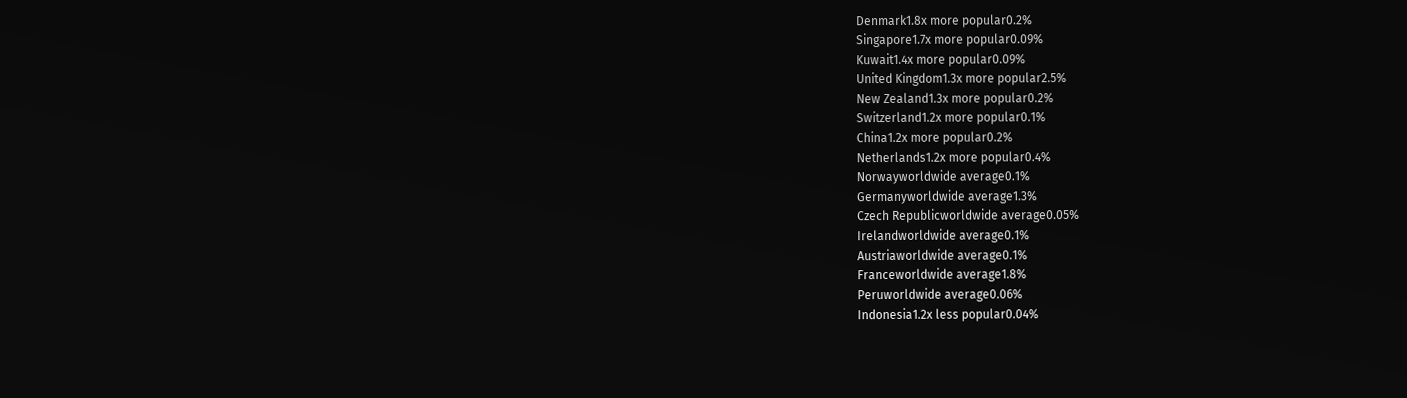Denmark1.8x more popular0.2%
Singapore1.7x more popular0.09%
Kuwait1.4x more popular0.09%
United Kingdom1.3x more popular2.5%
New Zealand1.3x more popular0.2%
Switzerland1.2x more popular0.1%
China1.2x more popular0.2%
Netherlands1.2x more popular0.4%
Norwayworldwide average0.1%
Germanyworldwide average1.3%
Czech Republicworldwide average0.05%
Irelandworldwide average0.1%
Austriaworldwide average0.1%
Franceworldwide average1.8%
Peruworldwide average0.06%
Indonesia1.2x less popular0.04%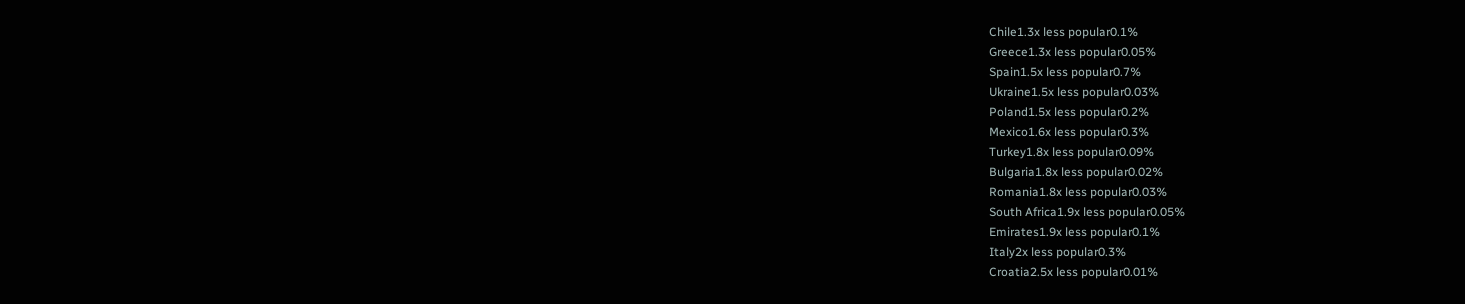Chile1.3x less popular0.1%
Greece1.3x less popular0.05%
Spain1.5x less popular0.7%
Ukraine1.5x less popular0.03%
Poland1.5x less popular0.2%
Mexico1.6x less popular0.3%
Turkey1.8x less popular0.09%
Bulgaria1.8x less popular0.02%
Romania1.8x less popular0.03%
South Africa1.9x less popular0.05%
Emirates1.9x less popular0.1%
Italy2x less popular0.3%
Croatia2.5x less popular0.01%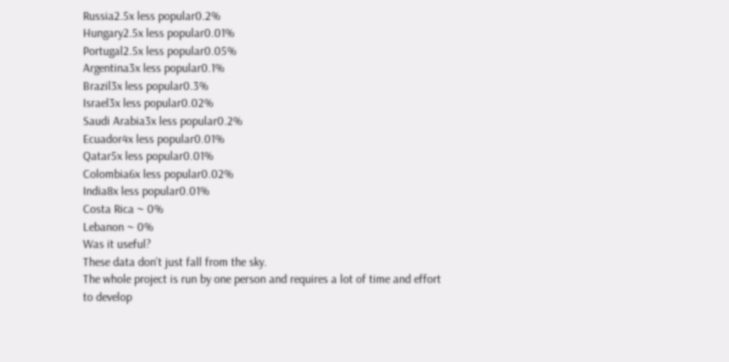Russia2.5x less popular0.2%
Hungary2.5x less popular0.01%
Portugal2.5x less popular0.05%
Argentina3x less popular0.1%
Brazil3x less popular0.3%
Israel3x less popular0.02%
Saudi Arabia3x less popular0.2%
Ecuador4x less popular0.01%
Qatar5x less popular0.01%
Colombia6x less popular0.02%
India8x less popular0.01%
Costa Rica ~ 0%
Lebanon ~ 0%
Was it useful?
These data don't just fall from the sky.
The whole project is run by one person and requires a lot of time and effort to develop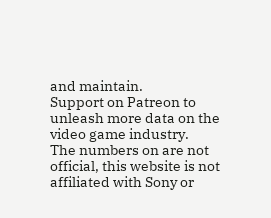and maintain.
Support on Patreon to unleash more data on the video game industry.
The numbers on are not official, this website is not affiliated with Sony or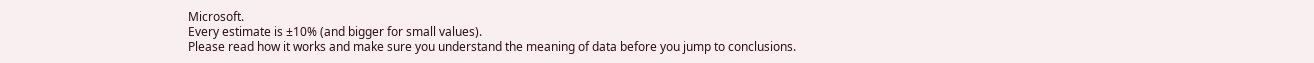Microsoft.
Every estimate is ±10% (and bigger for small values).
Please read how it works and make sure you understand the meaning of data before you jump to conclusions.